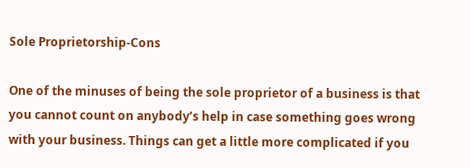Sole Proprietorship-Cons

One of the minuses of being the sole proprietor of a business is that you cannot count on anybody’s help in case something goes wrong with your business. Things can get a little more complicated if you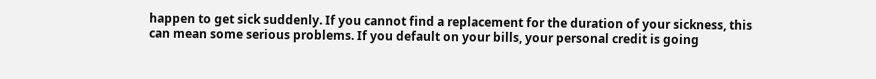happen to get sick suddenly. If you cannot find a replacement for the duration of your sickness, this can mean some serious problems. If you default on your bills, your personal credit is going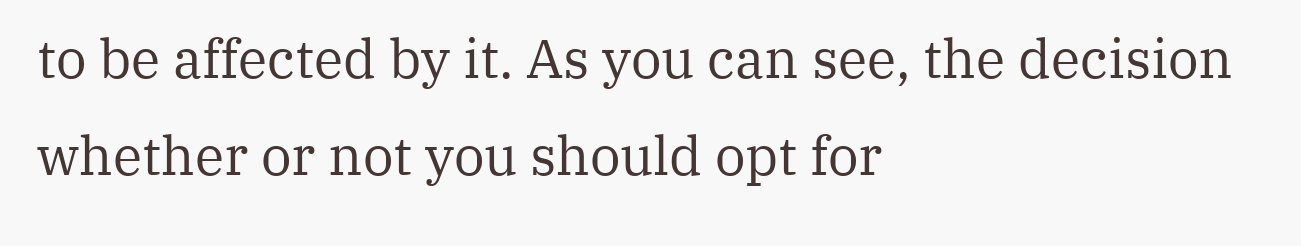to be affected by it. As you can see, the decision whether or not you should opt for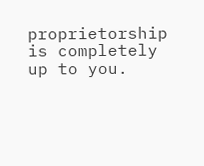proprietorship is completely up to you.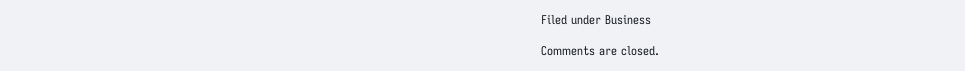Filed under Business

Comments are closed.